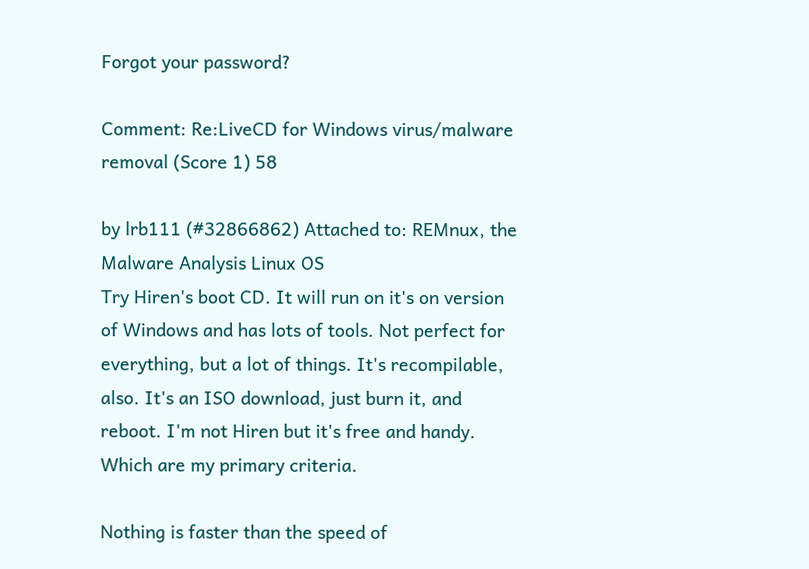Forgot your password?

Comment: Re:LiveCD for Windows virus/malware removal (Score 1) 58

by lrb111 (#32866862) Attached to: REMnux, the Malware Analysis Linux OS
Try Hiren's boot CD. It will run on it's on version of Windows and has lots of tools. Not perfect for everything, but a lot of things. It's recompilable, also. It's an ISO download, just burn it, and reboot. I'm not Hiren but it's free and handy. Which are my primary criteria.

Nothing is faster than the speed of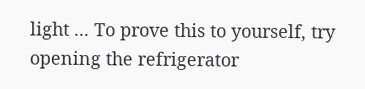light ... To prove this to yourself, try opening the refrigerator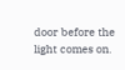door before the light comes on.